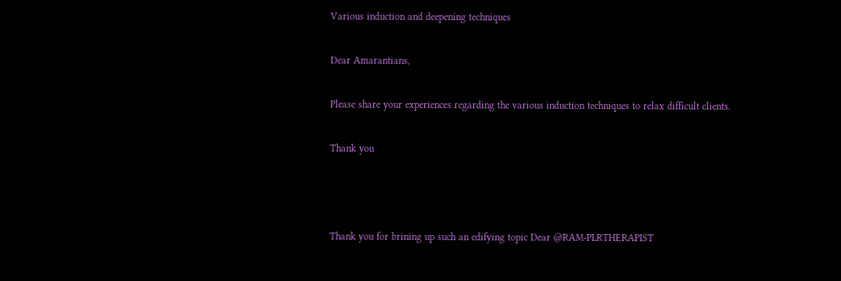Various induction and deepening techniques

Dear Amarantians,

Please share your experiences regarding the various induction techniques to relax difficult clients.

Thank you



Thank you for brining up such an edifying topic Dear @RAM-PLRTHERAPIST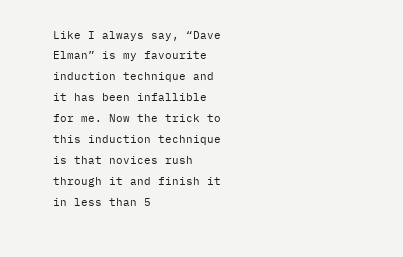Like I always say, “Dave Elman” is my favourite induction technique and it has been infallible for me. Now the trick to this induction technique is that novices rush through it and finish it in less than 5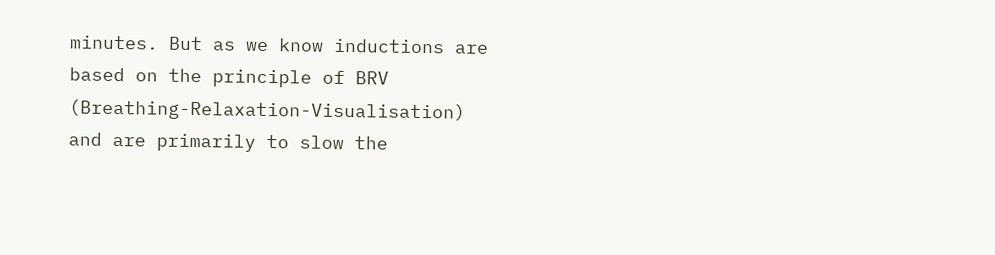minutes. But as we know inductions are based on the principle of BRV (Breathing-Relaxation-Visualisation) and are primarily to slow the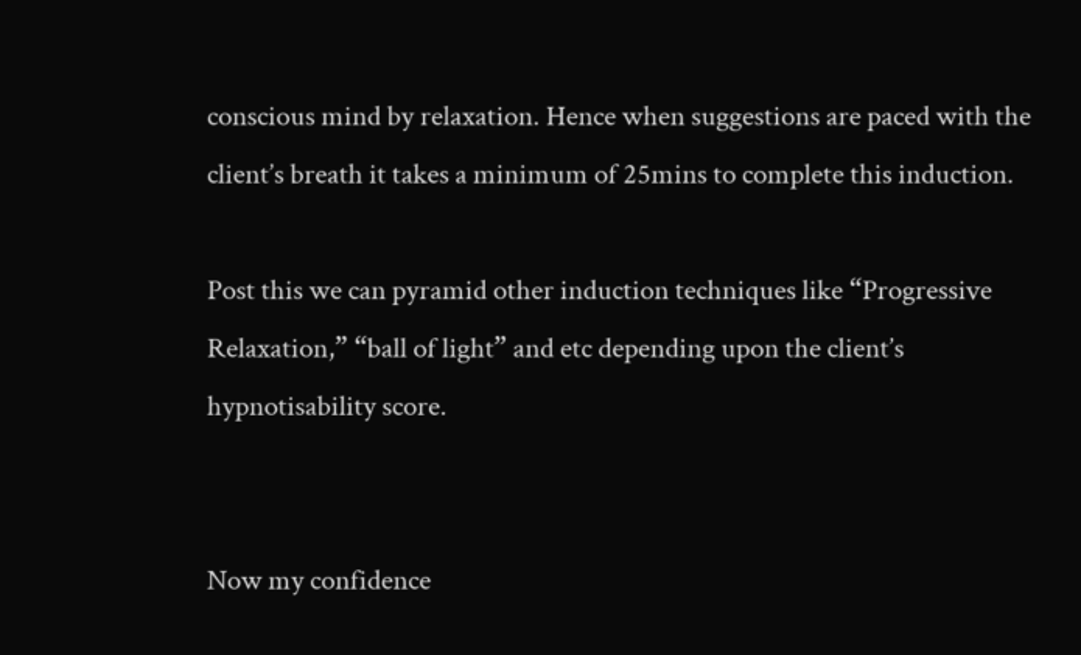conscious mind by relaxation. Hence when suggestions are paced with the client’s breath it takes a minimum of 25mins to complete this induction.

Post this we can pyramid other induction techniques like “Progressive Relaxation,” “ball of light” and etc depending upon the client’s hypnotisability score.


Now my confidence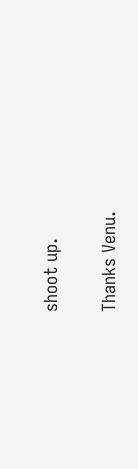shoot up.

Thanks Venu.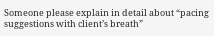Someone please explain in detail about “pacing suggestions with client’s breath”